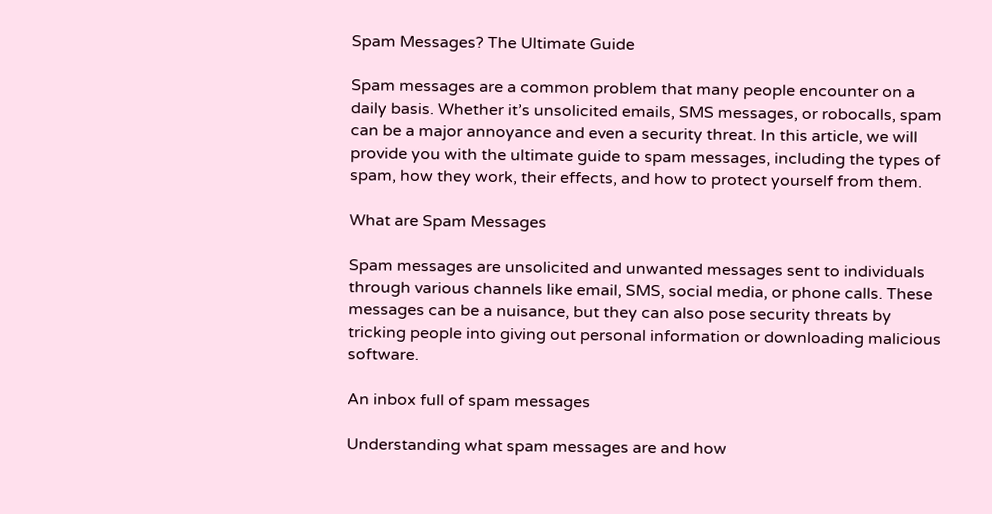Spam Messages? The Ultimate Guide

Spam messages are a common problem that many people encounter on a daily basis. Whether it’s unsolicited emails, SMS messages, or robocalls, spam can be a major annoyance and even a security threat. In this article, we will provide you with the ultimate guide to spam messages, including the types of spam, how they work, their effects, and how to protect yourself from them.

What are Spam Messages

Spam messages are unsolicited and unwanted messages sent to individuals through various channels like email, SMS, social media, or phone calls. These messages can be a nuisance, but they can also pose security threats by tricking people into giving out personal information or downloading malicious software.

An inbox full of spam messages

Understanding what spam messages are and how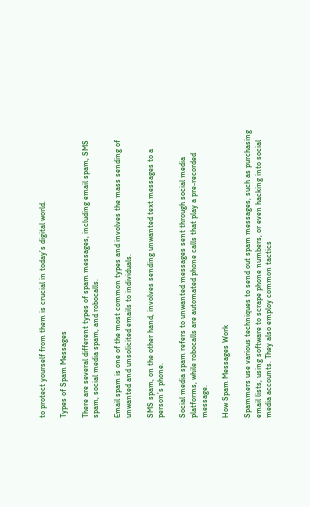to protect yourself from them is crucial in today’s digital world.

Types of Spam Messages

There are several different types of spam messages, including email spam, SMS spam, social media spam, and robocalls.

Email spam is one of the most common types and involves the mass sending of unwanted and unsolicited emails to individuals.

SMS spam, on the other hand, involves sending unwanted text messages to a person’s phone.

Social media spam refers to unwanted messages sent through social media platforms, while robocalls are automated phone calls that play a pre-recorded message.

How Spam Messages Work

Spammers use various techniques to send out spam messages, such as purchasing email lists, using software to scrape phone numbers, or even hacking into social media accounts. They also employ common tactics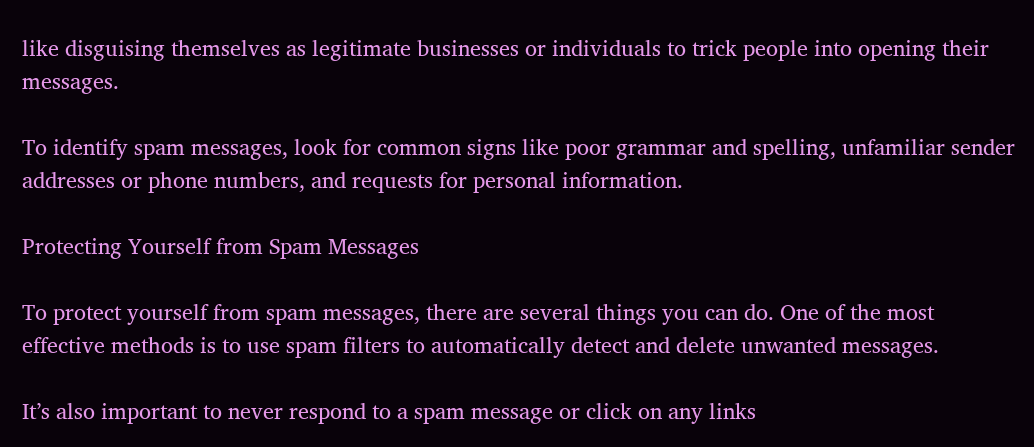like disguising themselves as legitimate businesses or individuals to trick people into opening their messages.

To identify spam messages, look for common signs like poor grammar and spelling, unfamiliar sender addresses or phone numbers, and requests for personal information.

Protecting Yourself from Spam Messages

To protect yourself from spam messages, there are several things you can do. One of the most effective methods is to use spam filters to automatically detect and delete unwanted messages.

It’s also important to never respond to a spam message or click on any links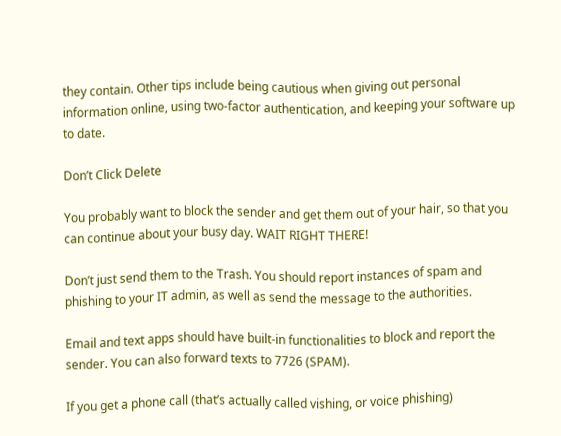they contain. Other tips include being cautious when giving out personal information online, using two-factor authentication, and keeping your software up to date.

Don’t Click Delete

You probably want to block the sender and get them out of your hair, so that you can continue about your busy day. WAIT RIGHT THERE!

Don’t just send them to the Trash. You should report instances of spam and phishing to your IT admin, as well as send the message to the authorities.

Email and text apps should have built-in functionalities to block and report the sender. You can also forward texts to 7726 (SPAM).

If you get a phone call (that’s actually called vishing, or voice phishing)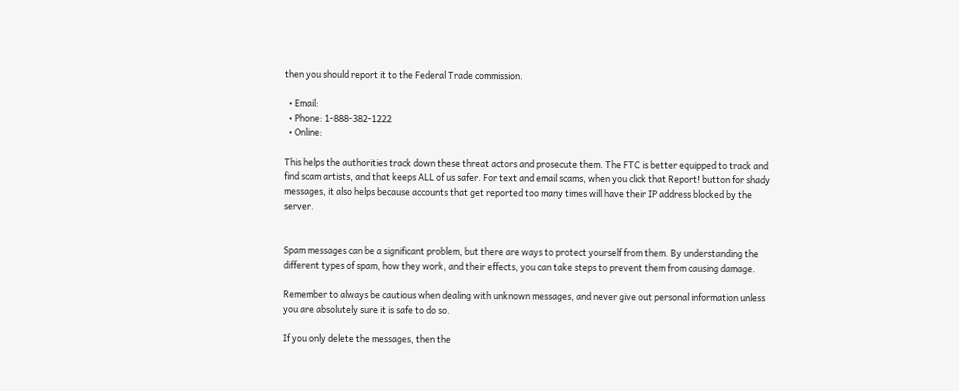then you should report it to the Federal Trade commission.

  • Email:
  • Phone: 1-888-382-1222
  • Online:

This helps the authorities track down these threat actors and prosecute them. The FTC is better equipped to track and find scam artists, and that keeps ALL of us safer. For text and email scams, when you click that Report! button for shady messages, it also helps because accounts that get reported too many times will have their IP address blocked by the server.


Spam messages can be a significant problem, but there are ways to protect yourself from them. By understanding the different types of spam, how they work, and their effects, you can take steps to prevent them from causing damage.

Remember to always be cautious when dealing with unknown messages, and never give out personal information unless you are absolutely sure it is safe to do so.

If you only delete the messages, then the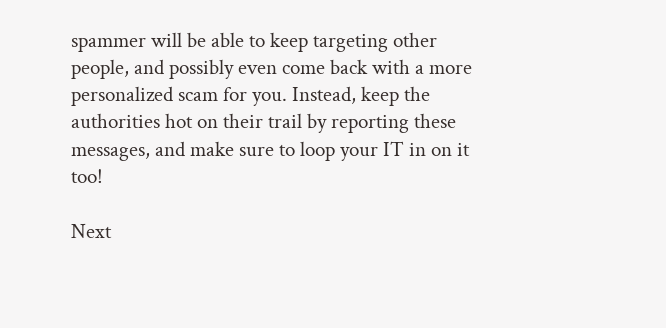spammer will be able to keep targeting other people, and possibly even come back with a more personalized scam for you. Instead, keep the authorities hot on their trail by reporting these messages, and make sure to loop your IT in on it too!

Next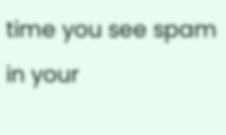time you see spam in your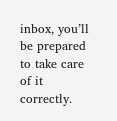inbox, you’ll be prepared to take care of it correctly.